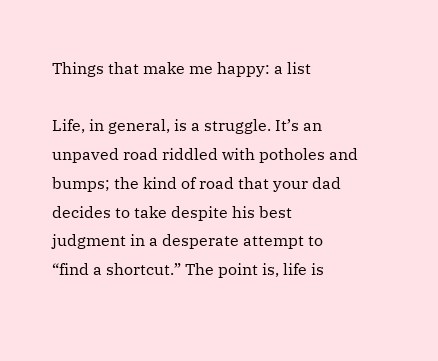Things that make me happy: a list

Life, in general, is a struggle. It’s an unpaved road riddled with potholes and bumps; the kind of road that your dad decides to take despite his best judgment in a desperate attempt to “find a shortcut.” The point is, life is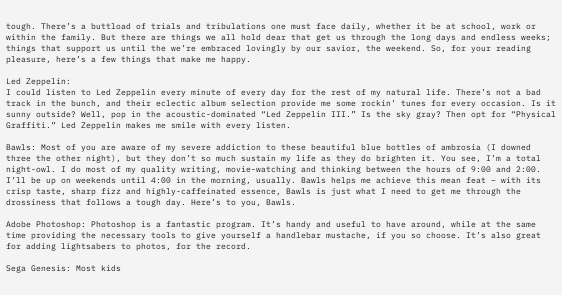tough. There’s a buttload of trials and tribulations one must face daily, whether it be at school, work or within the family. But there are things we all hold dear that get us through the long days and endless weeks; things that support us until the we’re embraced lovingly by our savior, the weekend. So, for your reading pleasure, here’s a few things that make me happy.

Led Zeppelin:
I could listen to Led Zeppelin every minute of every day for the rest of my natural life. There’s not a bad track in the bunch, and their eclectic album selection provide me some rockin’ tunes for every occasion. Is it sunny outside? Well, pop in the acoustic-dominated “Led Zeppelin III.” Is the sky gray? Then opt for “Physical Graffiti.” Led Zeppelin makes me smile with every listen.

Bawls: Most of you are aware of my severe addiction to these beautiful blue bottles of ambrosia (I downed three the other night), but they don’t so much sustain my life as they do brighten it. You see, I’m a total night-owl. I do most of my quality writing, movie-watching and thinking between the hours of 9:00 and 2:00. I’ll be up on weekends until 4:00 in the morning, usually. Bawls helps me achieve this mean feat – with its crisp taste, sharp fizz and highly-caffeinated essence, Bawls is just what I need to get me through the drossiness that follows a tough day. Here’s to you, Bawls.

Adobe Photoshop: Photoshop is a fantastic program. It’s handy and useful to have around, while at the same time providing the necessary tools to give yourself a handlebar mustache, if you so choose. It’s also great for adding lightsabers to photos, for the record.

Sega Genesis: Most kids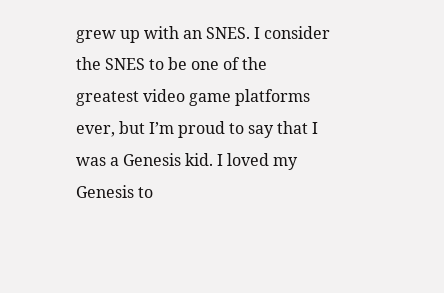grew up with an SNES. I consider the SNES to be one of the greatest video game platforms ever, but I’m proud to say that I was a Genesis kid. I loved my Genesis to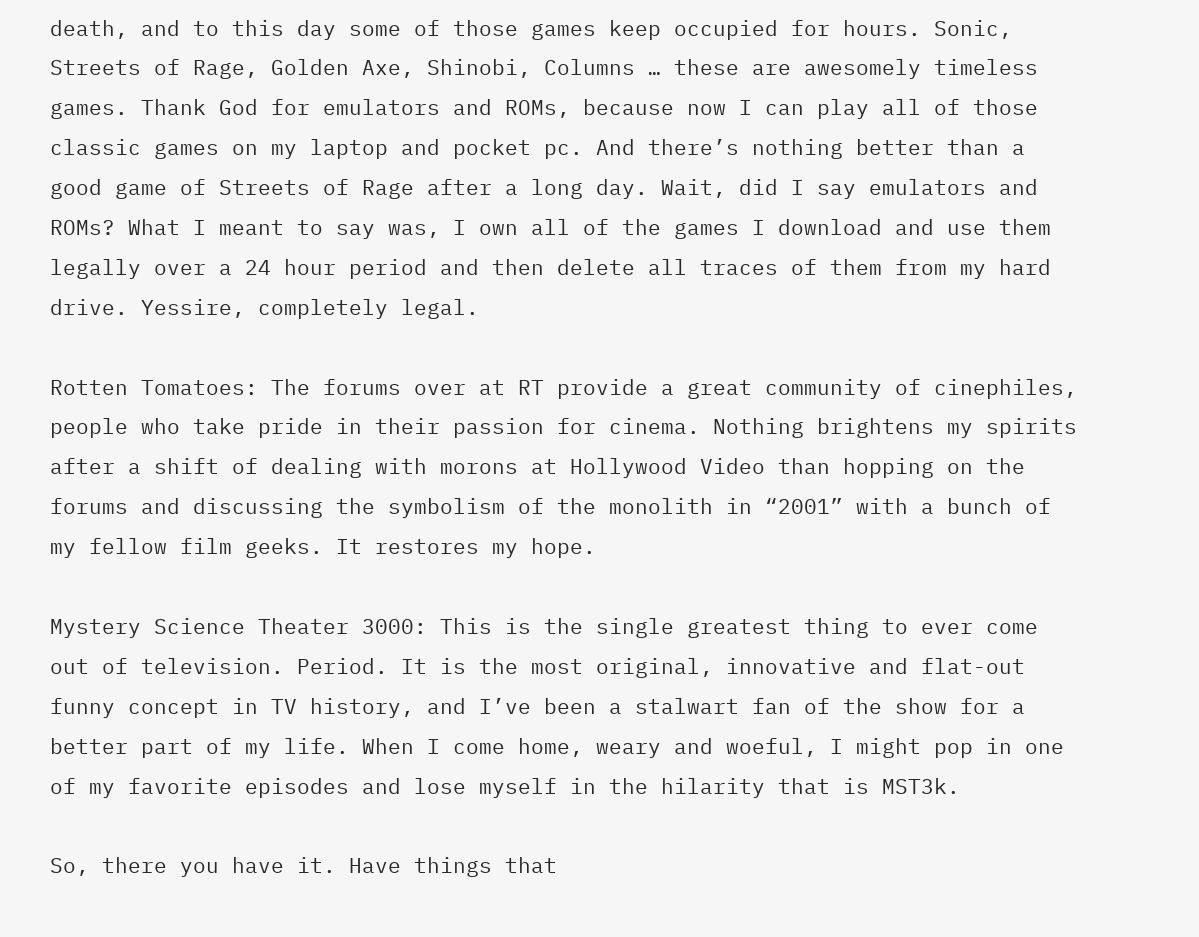death, and to this day some of those games keep occupied for hours. Sonic, Streets of Rage, Golden Axe, Shinobi, Columns … these are awesomely timeless games. Thank God for emulators and ROMs, because now I can play all of those classic games on my laptop and pocket pc. And there’s nothing better than a good game of Streets of Rage after a long day. Wait, did I say emulators and ROMs? What I meant to say was, I own all of the games I download and use them legally over a 24 hour period and then delete all traces of them from my hard drive. Yessire, completely legal.

Rotten Tomatoes: The forums over at RT provide a great community of cinephiles, people who take pride in their passion for cinema. Nothing brightens my spirits after a shift of dealing with morons at Hollywood Video than hopping on the forums and discussing the symbolism of the monolith in “2001” with a bunch of my fellow film geeks. It restores my hope.

Mystery Science Theater 3000: This is the single greatest thing to ever come out of television. Period. It is the most original, innovative and flat-out funny concept in TV history, and I’ve been a stalwart fan of the show for a better part of my life. When I come home, weary and woeful, I might pop in one of my favorite episodes and lose myself in the hilarity that is MST3k.

So, there you have it. Have things that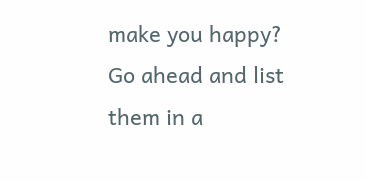make you happy? Go ahead and list them in a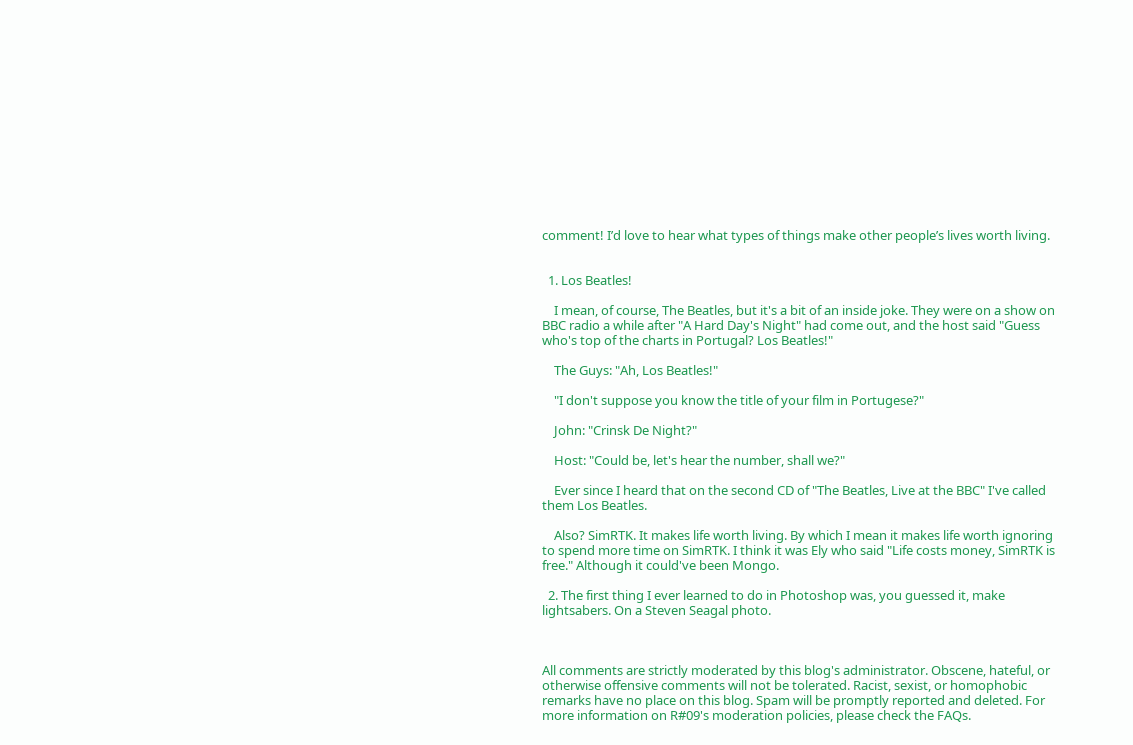comment! I’d love to hear what types of things make other people’s lives worth living.


  1. Los Beatles!

    I mean, of course, The Beatles, but it's a bit of an inside joke. They were on a show on BBC radio a while after "A Hard Day's Night" had come out, and the host said "Guess who's top of the charts in Portugal? Los Beatles!"

    The Guys: "Ah, Los Beatles!"

    "I don't suppose you know the title of your film in Portugese?"

    John: "Crinsk De Night?"

    Host: "Could be, let's hear the number, shall we?"

    Ever since I heard that on the second CD of "The Beatles, Live at the BBC" I've called them Los Beatles.

    Also? SimRTK. It makes life worth living. By which I mean it makes life worth ignoring to spend more time on SimRTK. I think it was Ely who said "Life costs money, SimRTK is free." Although it could've been Mongo.

  2. The first thing I ever learned to do in Photoshop was, you guessed it, make lightsabers. On a Steven Seagal photo.



All comments are strictly moderated by this blog's administrator. Obscene, hateful, or otherwise offensive comments will not be tolerated. Racist, sexist, or homophobic remarks have no place on this blog. Spam will be promptly reported and deleted. For more information on R#09's moderation policies, please check the FAQs.